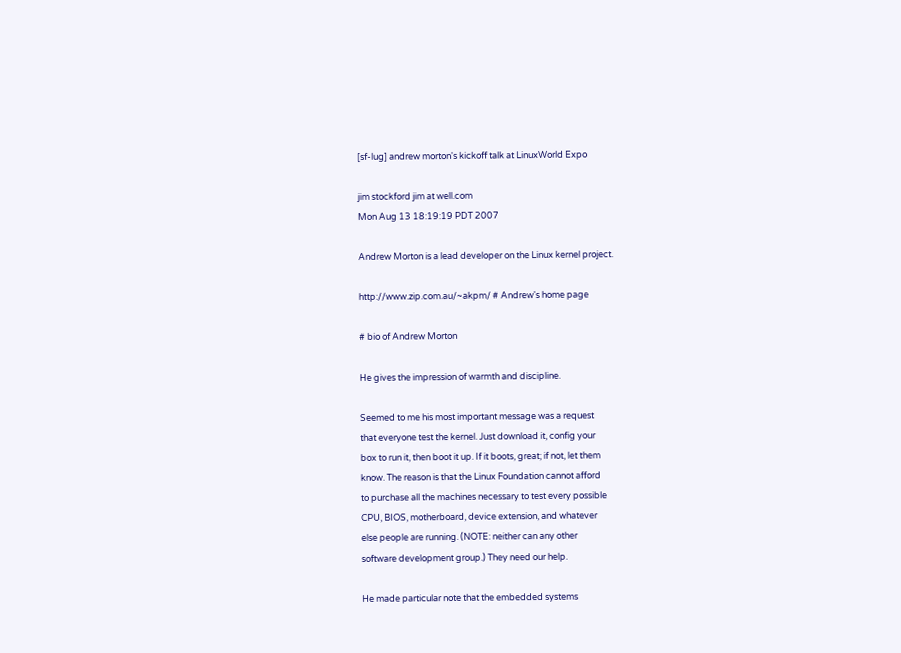[sf-lug] andrew morton's kickoff talk at LinuxWorld Expo

jim stockford jim at well.com
Mon Aug 13 18:19:19 PDT 2007

Andrew Morton is a lead developer on the Linux kernel project.

http://www.zip.com.au/~akpm/ # Andrew's home page

# bio of Andrew Morton

He gives the impression of warmth and discipline.

Seemed to me his most important message was a request
that everyone test the kernel. Just download it, config your
box to run it, then boot it up. If it boots, great; if not, let them
know. The reason is that the Linux Foundation cannot afford
to purchase all the machines necessary to test every possible
CPU, BIOS, motherboard, device extension, and whatever
else people are running. (NOTE: neither can any other
software development group.) They need our help.

He made particular note that the embedded systems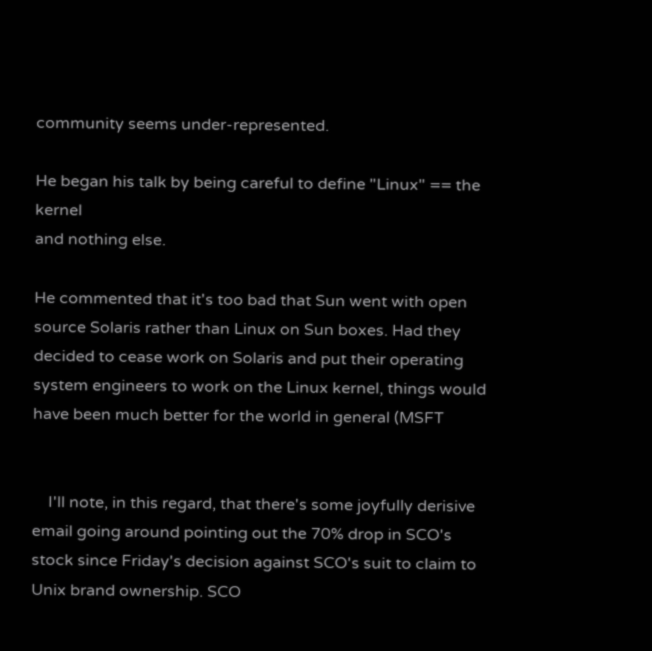community seems under-represented.

He began his talk by being careful to define "Linux" == the kernel
and nothing else.

He commented that it's too bad that Sun went with open
source Solaris rather than Linux on Sun boxes. Had they
decided to cease work on Solaris and put their operating
system engineers to work on the Linux kernel, things would
have been much better for the world in general (MSFT


    I'll note, in this regard, that there's some joyfully derisive
email going around pointing out the 70% drop in SCO's
stock since Friday's decision against SCO's suit to claim to
Unix brand ownership. SCO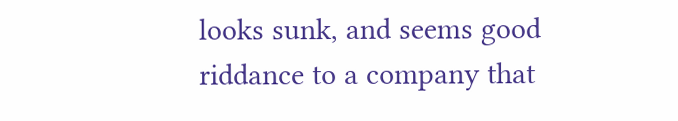looks sunk, and seems good
riddance to a company that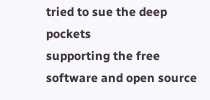tried to sue the deep pockets
supporting the free software and open source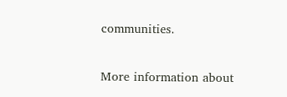communities.

More information about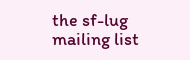the sf-lug mailing list